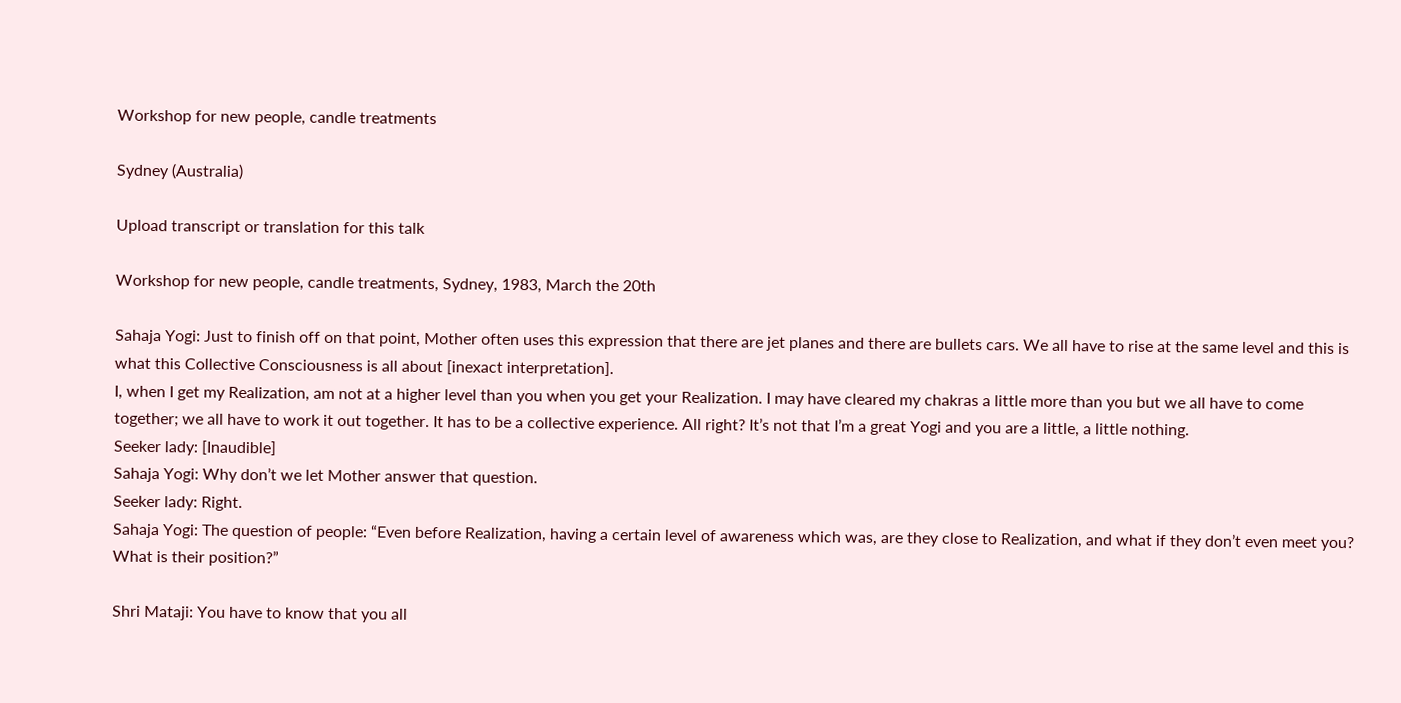Workshop for new people, candle treatments

Sydney (Australia)

Upload transcript or translation for this talk

Workshop for new people, candle treatments, Sydney, 1983, March the 20th

Sahaja Yogi: Just to finish off on that point, Mother often uses this expression that there are jet planes and there are bullets cars. We all have to rise at the same level and this is what this Collective Consciousness is all about [inexact interpretation].
I, when I get my Realization, am not at a higher level than you when you get your Realization. I may have cleared my chakras a little more than you but we all have to come together; we all have to work it out together. It has to be a collective experience. All right? It’s not that I’m a great Yogi and you are a little, a little nothing.
Seeker lady: [Inaudible]
Sahaja Yogi: Why don’t we let Mother answer that question.
Seeker lady: Right.
Sahaja Yogi: The question of people: “Even before Realization, having a certain level of awareness which was, are they close to Realization, and what if they don’t even meet you? What is their position?”

Shri Mataji: You have to know that you all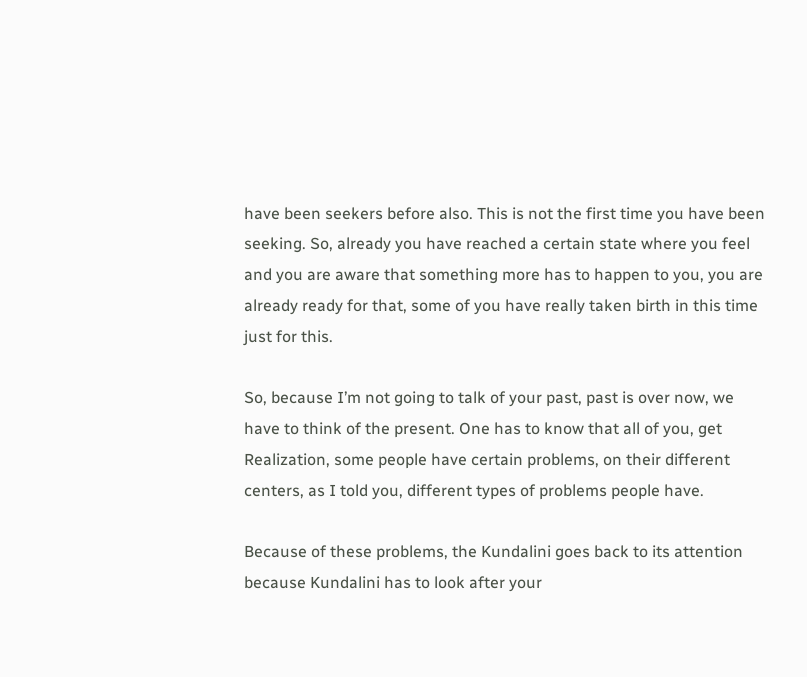have been seekers before also. This is not the first time you have been seeking. So, already you have reached a certain state where you feel and you are aware that something more has to happen to you, you are already ready for that, some of you have really taken birth in this time just for this.

So, because I’m not going to talk of your past, past is over now, we have to think of the present. One has to know that all of you, get Realization, some people have certain problems, on their different centers, as I told you, different types of problems people have.

Because of these problems, the Kundalini goes back to its attention because Kundalini has to look after your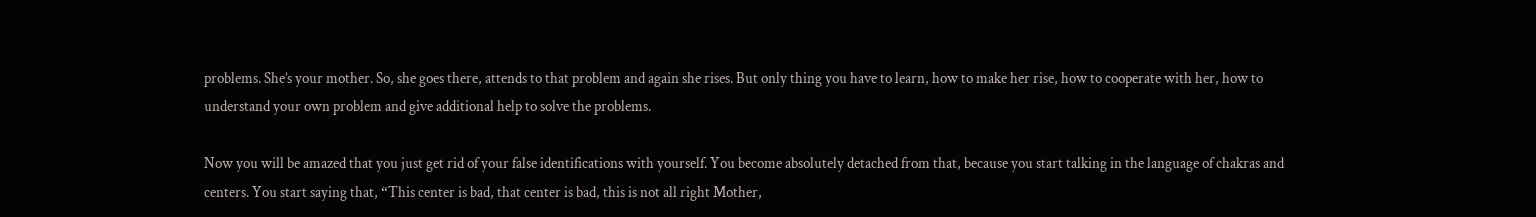problems. She’s your mother. So, she goes there, attends to that problem and again she rises. But only thing you have to learn, how to make her rise, how to cooperate with her, how to understand your own problem and give additional help to solve the problems.

Now you will be amazed that you just get rid of your false identifications with yourself. You become absolutely detached from that, because you start talking in the language of chakras and centers. You start saying that, “This center is bad, that center is bad, this is not all right Mother,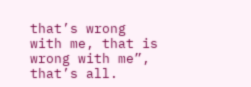that’s wrong with me, that is wrong with me”, that’s all.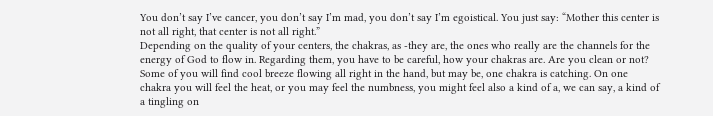You don’t say I’ve cancer, you don’t say I’m mad, you don’t say I’m egoistical. You just say: “Mother this center is not all right, that center is not all right.”
Depending on the quality of your centers, the chakras, as -they are, the ones who really are the channels for the energy of God to flow in. Regarding them, you have to be careful, how your chakras are. Are you clean or not? Some of you will find cool breeze flowing all right in the hand, but may be, one chakra is catching. On one chakra you will feel the heat, or you may feel the numbness, you might feel also a kind of a, we can say, a kind of a tingling on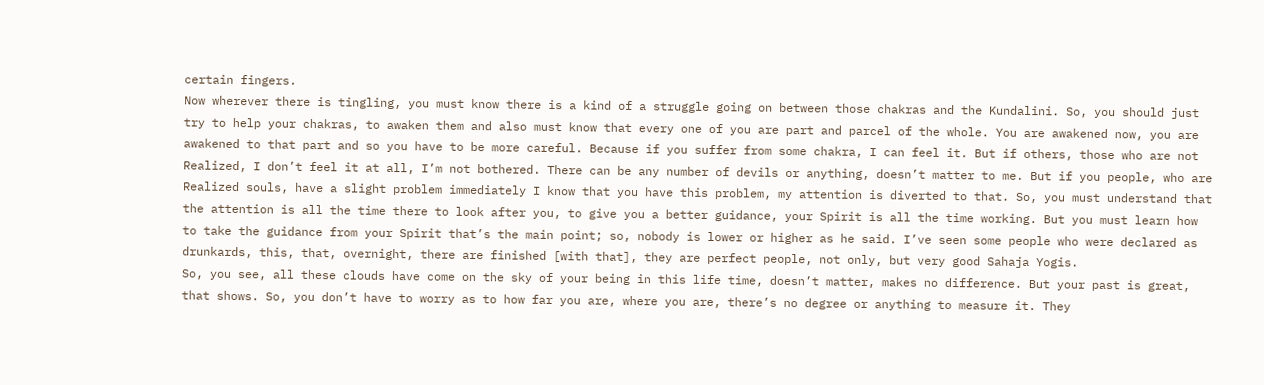certain fingers.
Now wherever there is tingling, you must know there is a kind of a struggle going on between those chakras and the Kundalini. So, you should just try to help your chakras, to awaken them and also must know that every one of you are part and parcel of the whole. You are awakened now, you are awakened to that part and so you have to be more careful. Because if you suffer from some chakra, I can feel it. But if others, those who are not Realized, I don’t feel it at all, I’m not bothered. There can be any number of devils or anything, doesn’t matter to me. But if you people, who are Realized souls, have a slight problem immediately I know that you have this problem, my attention is diverted to that. So, you must understand that the attention is all the time there to look after you, to give you a better guidance, your Spirit is all the time working. But you must learn how to take the guidance from your Spirit that’s the main point; so, nobody is lower or higher as he said. I’ve seen some people who were declared as drunkards, this, that, overnight, there are finished [with that], they are perfect people, not only, but very good Sahaja Yogis.
So, you see, all these clouds have come on the sky of your being in this life time, doesn’t matter, makes no difference. But your past is great, that shows. So, you don’t have to worry as to how far you are, where you are, there’s no degree or anything to measure it. They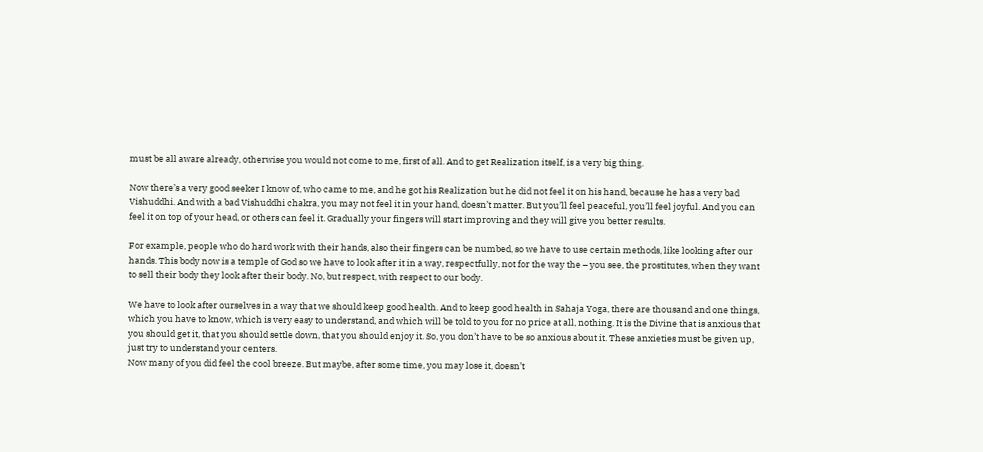must be all aware already, otherwise you would not come to me, first of all. And to get Realization itself, is a very big thing.

Now there’s a very good seeker I know of, who came to me, and he got his Realization but he did not feel it on his hand, because he has a very bad Vishuddhi. And with a bad Vishuddhi chakra, you may not feel it in your hand, doesn’t matter. But you’ll feel peaceful, you’ll feel joyful. And you can feel it on top of your head, or others can feel it. Gradually your fingers will start improving and they will give you better results.

For example, people who do hard work with their hands, also their fingers can be numbed, so we have to use certain methods, like looking after our hands. This body now is a temple of God so we have to look after it in a way, respectfully, not for the way the – you see, the prostitutes, when they want to sell their body they look after their body. No, but respect, with respect to our body.

We have to look after ourselves in a way that we should keep good health. And to keep good health in Sahaja Yoga, there are thousand and one things, which you have to know, which is very easy to understand, and which will be told to you for no price at all, nothing. It is the Divine that is anxious that you should get it, that you should settle down, that you should enjoy it. So, you don’t have to be so anxious about it. These anxieties must be given up, just try to understand your centers.
Now many of you did feel the cool breeze. But maybe, after some time, you may lose it, doesn’t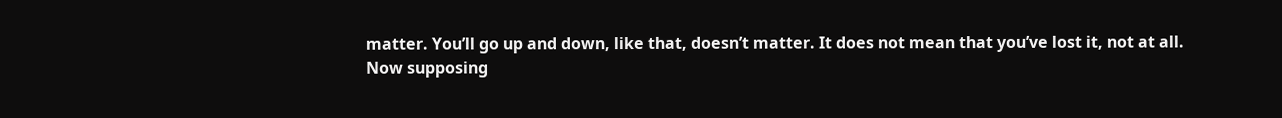matter. You’ll go up and down, like that, doesn’t matter. It does not mean that you’ve lost it, not at all.
Now supposing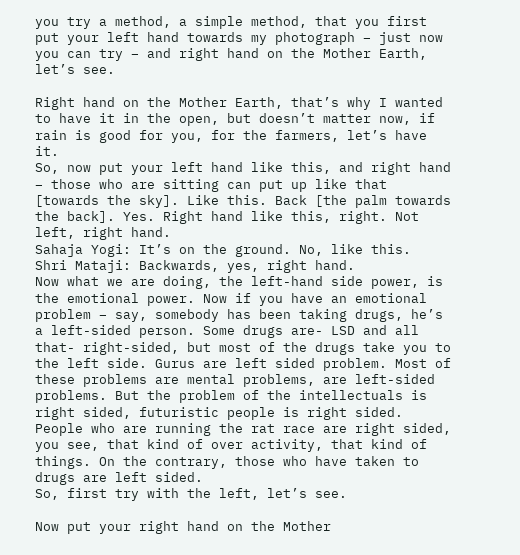you try a method, a simple method, that you first put your left hand towards my photograph – just now you can try – and right hand on the Mother Earth, let’s see.

Right hand on the Mother Earth, that’s why I wanted to have it in the open, but doesn’t matter now, if rain is good for you, for the farmers, let’s have it.
So, now put your left hand like this, and right hand – those who are sitting can put up like that [towards the sky]. Like this. Back [the palm towards the back]. Yes. Right hand like this, right. Not left, right hand.
Sahaja Yogi: It’s on the ground. No, like this.
Shri Mataji: Backwards, yes, right hand.
Now what we are doing, the left-hand side power, is the emotional power. Now if you have an emotional problem – say, somebody has been taking drugs, he’s a left-sided person. Some drugs are- LSD and all that- right-sided, but most of the drugs take you to the left side. Gurus are left sided problem. Most of these problems are mental problems, are left-sided problems. But the problem of the intellectuals is right sided, futuristic people is right sided. People who are running the rat race are right sided, you see, that kind of over activity, that kind of things. On the contrary, those who have taken to drugs are left sided.
So, first try with the left, let’s see.

Now put your right hand on the Mother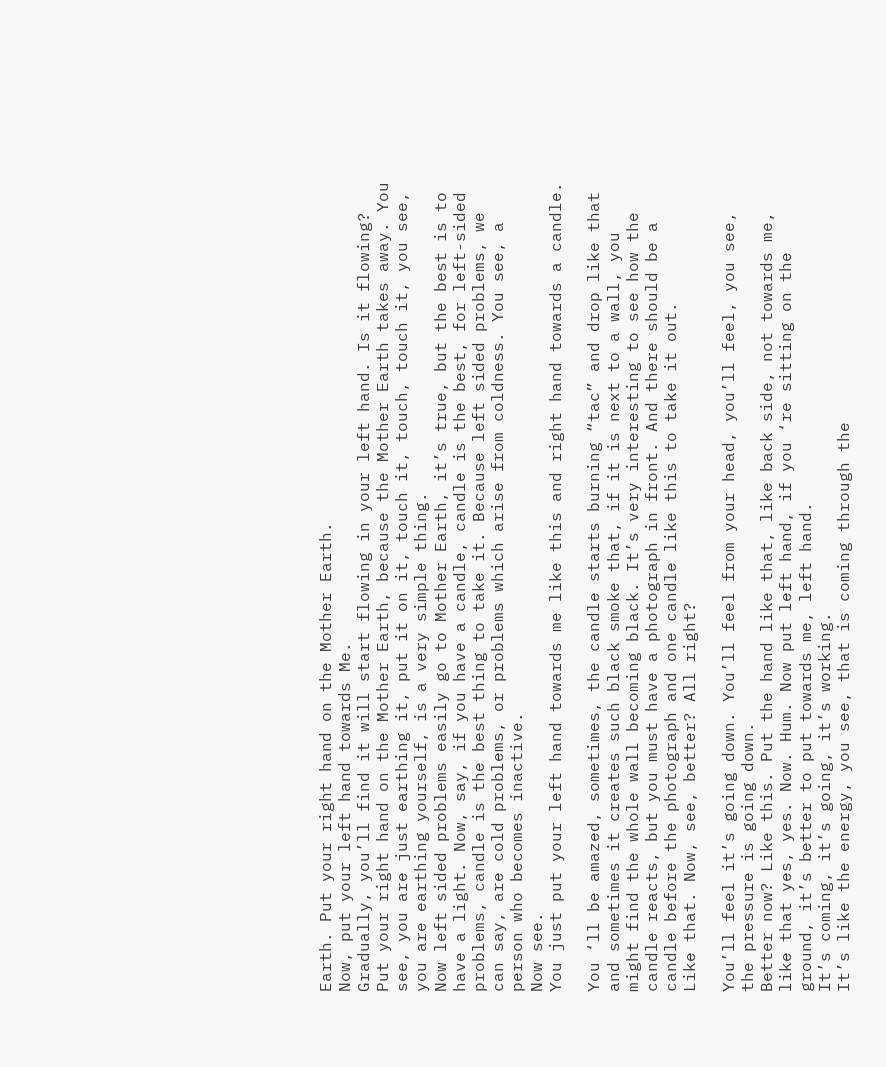Earth. Put your right hand on the Mother Earth.
Now, put your left hand towards Me.
Gradually, you’ll find it will start flowing in your left hand. Is it flowing?
Put your right hand on the Mother Earth, because the Mother Earth takes away. You see, you are just earthing it, put it on it, touch it, touch, touch it, you see, you are earthing yourself, is a very simple thing.
Now left sided problems easily go to Mother Earth, it’s true, but the best is to have a light. Now, say, if you have a candle, candle is the best, for left-sided problems, candle is the best thing to take it. Because left sided problems, we can say, are cold problems, or problems which arise from coldness. You see, a person who becomes inactive.
Now see.
You just put your left hand towards me like this and right hand towards a candle.

You ‘ll be amazed, sometimes, the candle starts burning “tac” and drop like that and sometimes it creates such black smoke that, if it is next to a wall, you might find the whole wall becoming black. It’s very interesting to see how the candle reacts, but you must have a photograph in front. And there should be a candle before the photograph and one candle like this to take it out.
Like that. Now, see, better? All right?

You’ll feel it’s going down. You’ll feel from your head, you’ll feel, you see, the pressure is going down.
Better now? Like this. Put the hand like that, like back side, not towards me, like that yes, yes. Now. Hum. Now put left hand, if you ‘re sitting on the ground, it’s better to put towards me, left hand.
It’s coming, it’s going, it’s working.
It’s like the energy, you see, that is coming through the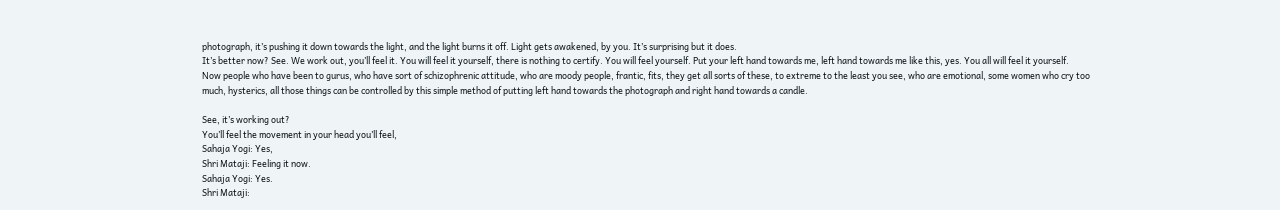photograph, it’s pushing it down towards the light, and the light burns it off. Light gets awakened, by you. It’s surprising but it does.
It’s better now? See. We work out, you’ll feel it. You will feel it yourself, there is nothing to certify. You will feel yourself. Put your left hand towards me, left hand towards me like this, yes. You all will feel it yourself.
Now people who have been to gurus, who have sort of schizophrenic attitude, who are moody people, frantic, fits, they get all sorts of these, to extreme to the least you see, who are emotional, some women who cry too much, hysterics, all those things can be controlled by this simple method of putting left hand towards the photograph and right hand towards a candle.

See, it’s working out?
You’ll feel the movement in your head you’ll feel,
Sahaja Yogi: Yes,
Shri Mataji: Feeling it now.
Sahaja Yogi: Yes.
Shri Mataji: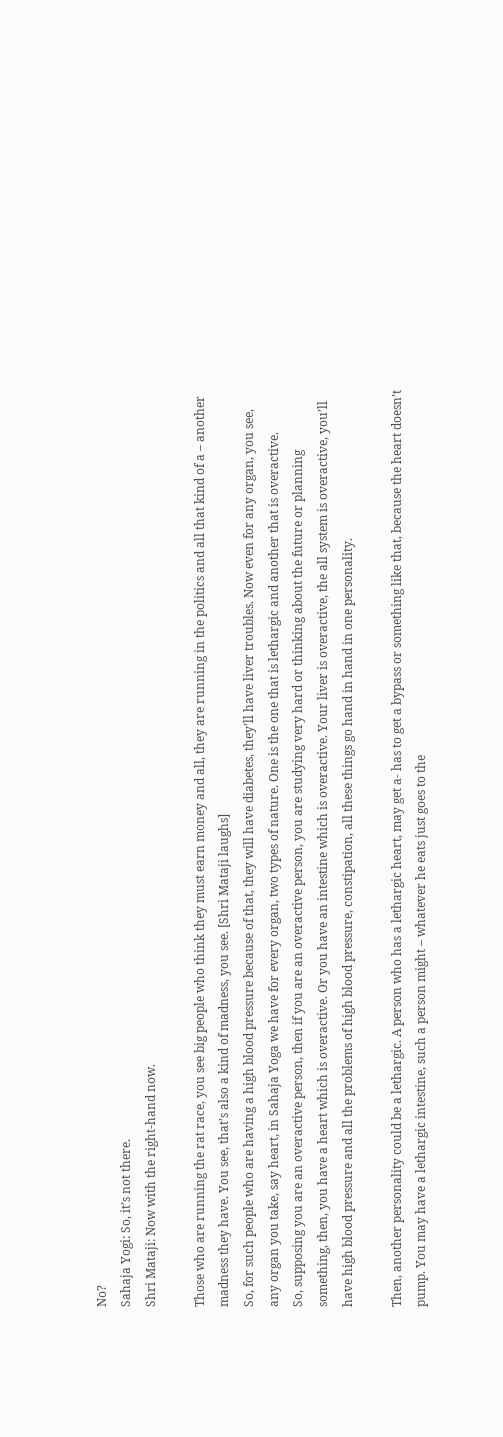No?
Sahaja Yogi: So, it’s not there.
Shri Mataji: Now with the right-hand now.

Those who are running the rat race, you see big people who think they must earn money and all, they are running in the politics and all that kind of a – another madness they have. You see, that’s also a kind of madness, you see. [Shri Mataji laughs]
So, for such people who are having a high blood pressure because of that, they will have diabetes, they’ll have liver troubles. Now even for any organ, you see, any organ you take, say heart, in Sahaja Yoga we have for every organ, two types of nature. One is the one that is lethargic and another that is overactive.
So, supposing you are an overactive person, then if you are an overactive person, you are studying very hard or thinking about the future or planning something, then, you have a heart which is overactive. Or you have an intestine which is overactive. Your liver is overactive, the all system is overactive, you’ll have high blood pressure and all the problems of high blood pressure, constipation, all these things go hand in hand in one personality.

Then, another personality could be a lethargic. A person who has a lethargic heart, may get a- has to get a bypass or something like that, because the heart doesn’t pump. You may have a lethargic intestine, such a person might – whatever he eats just goes to the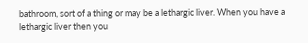bathroom, sort of a thing or may be a lethargic liver. When you have a lethargic liver then you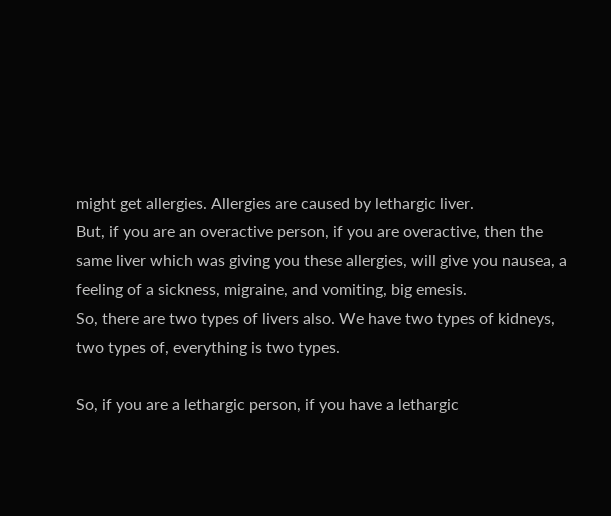might get allergies. Allergies are caused by lethargic liver.
But, if you are an overactive person, if you are overactive, then the same liver which was giving you these allergies, will give you nausea, a feeling of a sickness, migraine, and vomiting, big emesis.
So, there are two types of livers also. We have two types of kidneys, two types of, everything is two types.

So, if you are a lethargic person, if you have a lethargic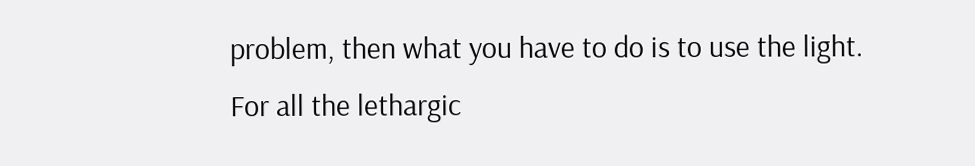problem, then what you have to do is to use the light. For all the lethargic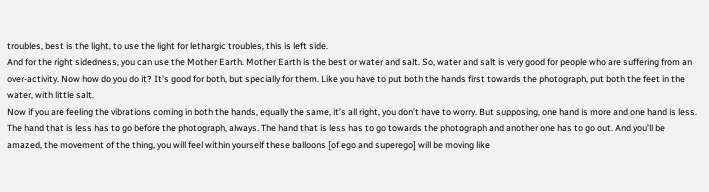troubles, best is the light, to use the light for lethargic troubles, this is left side.
And for the right sidedness, you can use the Mother Earth. Mother Earth is the best or water and salt. So, water and salt is very good for people who are suffering from an over-activity. Now how do you do it? It’s good for both, but specially for them. Like you have to put both the hands first towards the photograph, put both the feet in the water, with little salt.
Now if you are feeling the vibrations coming in both the hands, equally the same, it’s all right, you don’t have to worry. But supposing, one hand is more and one hand is less. The hand that is less has to go before the photograph, always. The hand that is less has to go towards the photograph and another one has to go out. And you’ll be amazed, the movement of the thing, you will feel within yourself these balloons [of ego and superego] will be moving like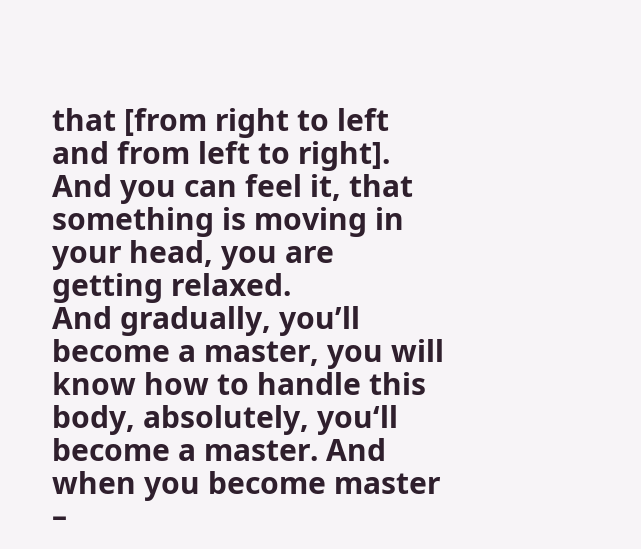that [from right to left and from left to right]. And you can feel it, that something is moving in your head, you are getting relaxed.
And gradually, you’ll become a master, you will know how to handle this body, absolutely, you‘ll become a master. And when you become master –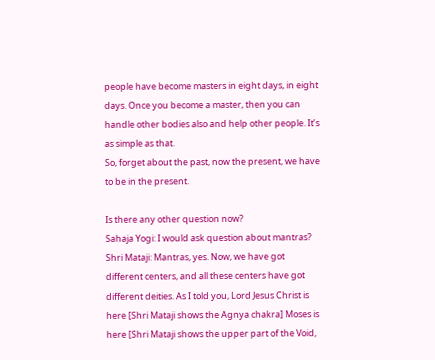people have become masters in eight days, in eight days. Once you become a master, then you can handle other bodies also and help other people. It’s as simple as that.
So, forget about the past, now the present, we have to be in the present.

Is there any other question now?
Sahaja Yogi: I would ask question about mantras?
Shri Mataji: Mantras, yes. Now, we have got different centers, and all these centers have got different deities. As I told you, Lord Jesus Christ is here [Shri Mataji shows the Agnya chakra] Moses is here [Shri Mataji shows the upper part of the Void,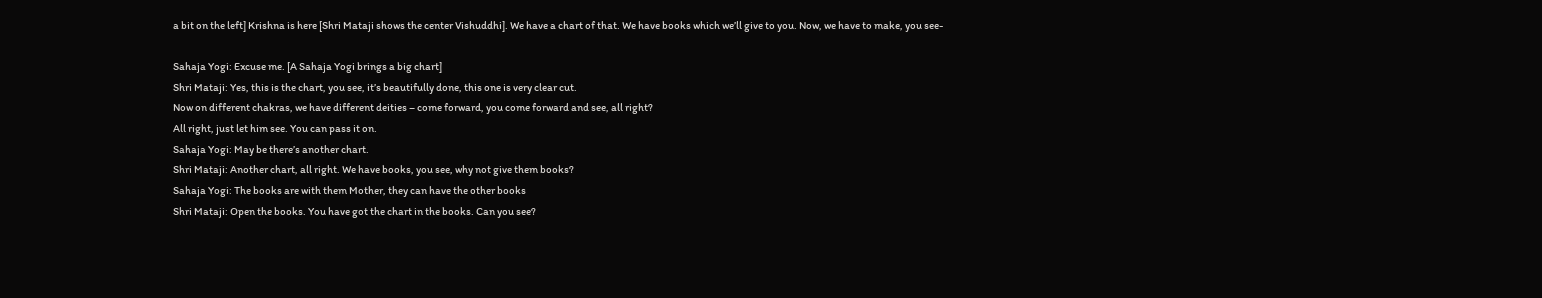a bit on the left] Krishna is here [Shri Mataji shows the center Vishuddhi]. We have a chart of that. We have books which we’ll give to you. Now, we have to make, you see-

Sahaja Yogi: Excuse me. [A Sahaja Yogi brings a big chart]
Shri Mataji: Yes, this is the chart, you see, it’s beautifully done, this one is very clear cut.
Now on different chakras, we have different deities – come forward, you come forward and see, all right?
All right, just let him see. You can pass it on.
Sahaja Yogi: May be there’s another chart.
Shri Mataji: Another chart, all right. We have books, you see, why not give them books?
Sahaja Yogi: The books are with them Mother, they can have the other books
Shri Mataji: Open the books. You have got the chart in the books. Can you see?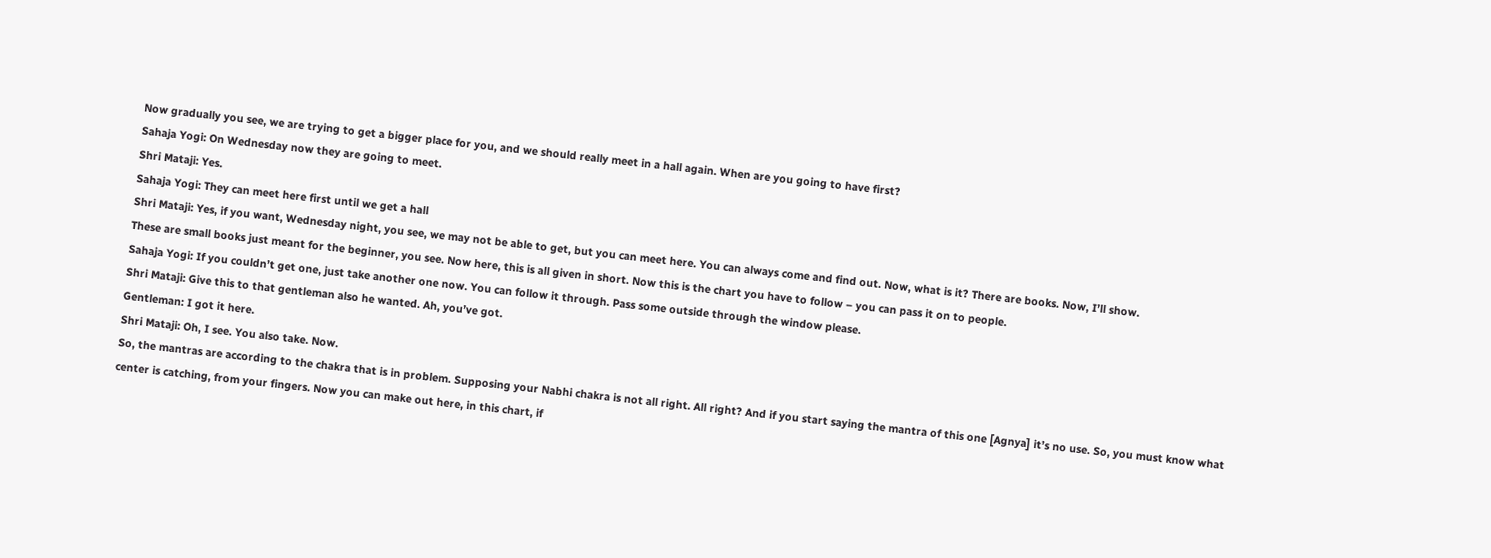Now gradually you see, we are trying to get a bigger place for you, and we should really meet in a hall again. When are you going to have first?
Sahaja Yogi: On Wednesday now they are going to meet.
Shri Mataji: Yes.
Sahaja Yogi: They can meet here first until we get a hall
Shri Mataji: Yes, if you want, Wednesday night, you see, we may not be able to get, but you can meet here. You can always come and find out. Now, what is it? There are books. Now, I’ll show.
These are small books just meant for the beginner, you see. Now here, this is all given in short. Now this is the chart you have to follow – you can pass it on to people.
Sahaja Yogi: If you couldn’t get one, just take another one now. You can follow it through. Pass some outside through the window please.
Shri Mataji: Give this to that gentleman also he wanted. Ah, you’ve got.
Gentleman: I got it here.
Shri Mataji: Oh, I see. You also take. Now.
So, the mantras are according to the chakra that is in problem. Supposing your Nabhi chakra is not all right. All right? And if you start saying the mantra of this one [Agnya] it’s no use. So, you must know what center is catching, from your fingers. Now you can make out here, in this chart, if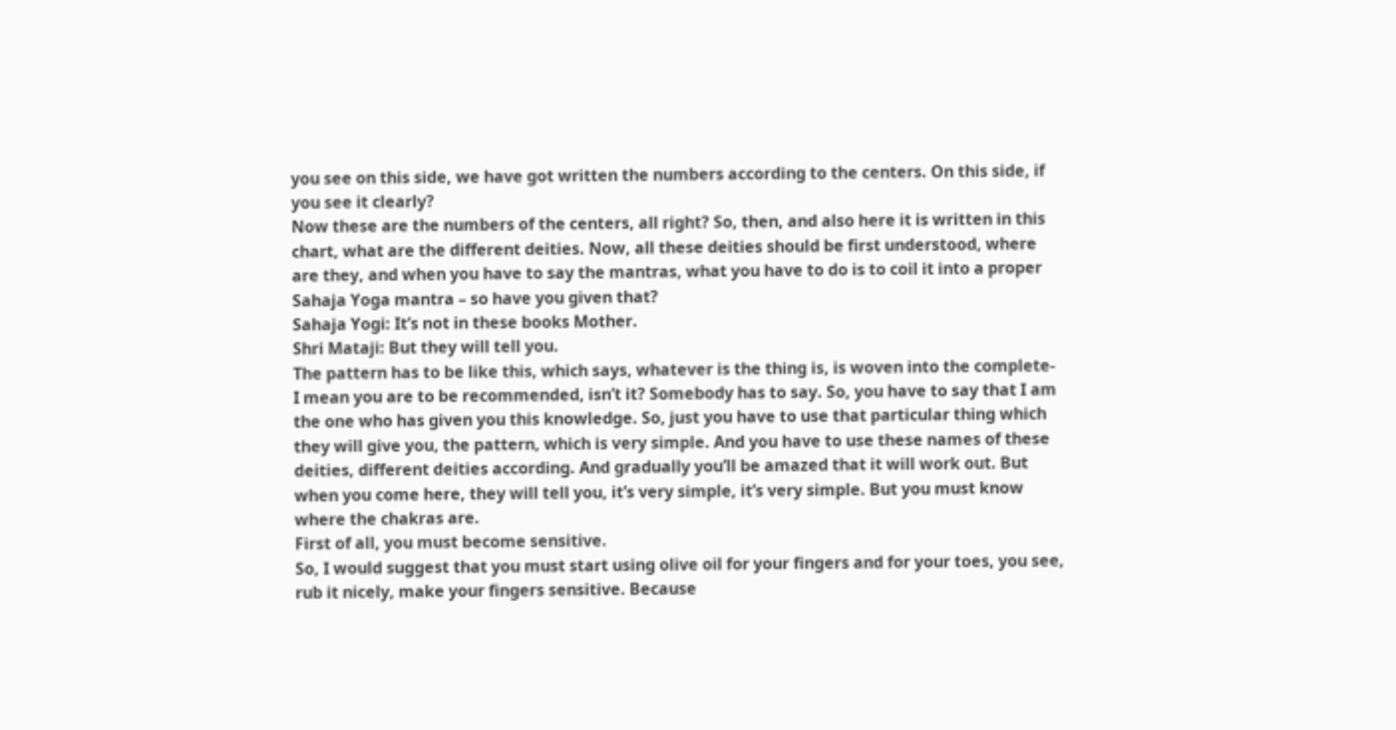you see on this side, we have got written the numbers according to the centers. On this side, if you see it clearly?
Now these are the numbers of the centers, all right? So, then, and also here it is written in this chart, what are the different deities. Now, all these deities should be first understood, where are they, and when you have to say the mantras, what you have to do is to coil it into a proper Sahaja Yoga mantra – so have you given that?
Sahaja Yogi: It’s not in these books Mother.
Shri Mataji: But they will tell you.
The pattern has to be like this, which says, whatever is the thing is, is woven into the complete- I mean you are to be recommended, isn’t it? Somebody has to say. So, you have to say that I am the one who has given you this knowledge. So, just you have to use that particular thing which they will give you, the pattern, which is very simple. And you have to use these names of these deities, different deities according. And gradually you’ll be amazed that it will work out. But when you come here, they will tell you, it’s very simple, it’s very simple. But you must know where the chakras are.
First of all, you must become sensitive.
So, I would suggest that you must start using olive oil for your fingers and for your toes, you see, rub it nicely, make your fingers sensitive. Because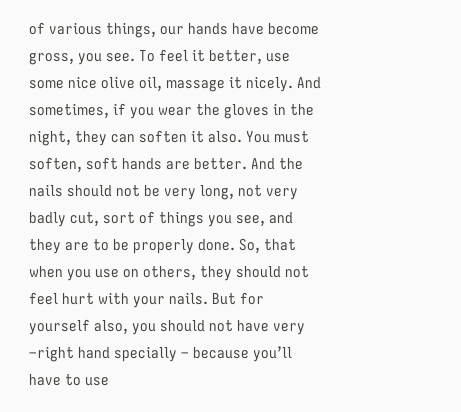of various things, our hands have become gross, you see. To feel it better, use some nice olive oil, massage it nicely. And sometimes, if you wear the gloves in the night, they can soften it also. You must soften, soft hands are better. And the nails should not be very long, not very badly cut, sort of things you see, and they are to be properly done. So, that when you use on others, they should not feel hurt with your nails. But for yourself also, you should not have very –right hand specially – because you’ll have to use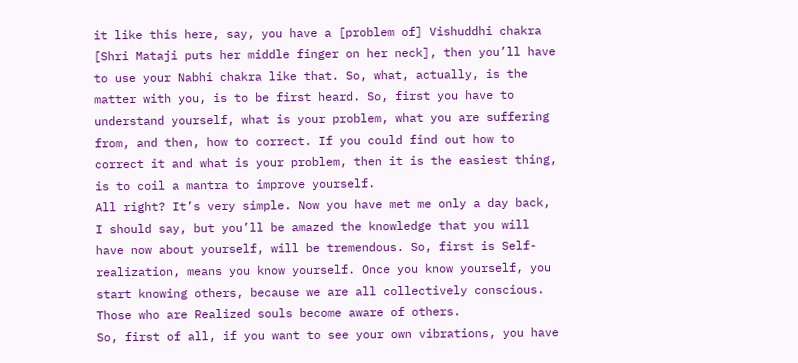it like this here, say, you have a [problem of] Vishuddhi chakra [Shri Mataji puts her middle finger on her neck], then you’ll have to use your Nabhi chakra like that. So, what, actually, is the matter with you, is to be first heard. So, first you have to understand yourself, what is your problem, what you are suffering from, and then, how to correct. If you could find out how to correct it and what is your problem, then it is the easiest thing, is to coil a mantra to improve yourself.
All right? It’s very simple. Now you have met me only a day back, I should say, but you’ll be amazed the knowledge that you will have now about yourself, will be tremendous. So, first is Self-realization, means you know yourself. Once you know yourself, you start knowing others, because we are all collectively conscious. Those who are Realized souls become aware of others.
So, first of all, if you want to see your own vibrations, you have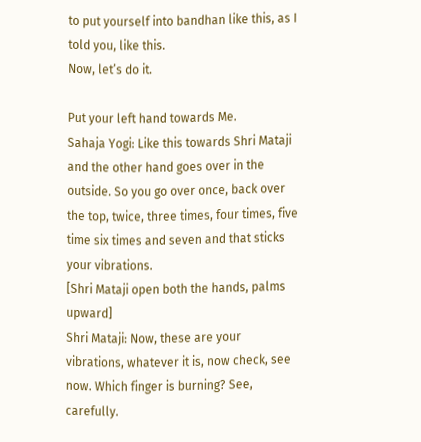to put yourself into bandhan like this, as I told you, like this.
Now, let’s do it.

Put your left hand towards Me.
Sahaja Yogi: Like this towards Shri Mataji and the other hand goes over in the outside. So you go over once, back over the top, twice, three times, four times, five time six times and seven and that sticks your vibrations.
[Shri Mataji open both the hands, palms upward]
Shri Mataji: Now, these are your vibrations, whatever it is, now check, see now. Which finger is burning? See, carefully.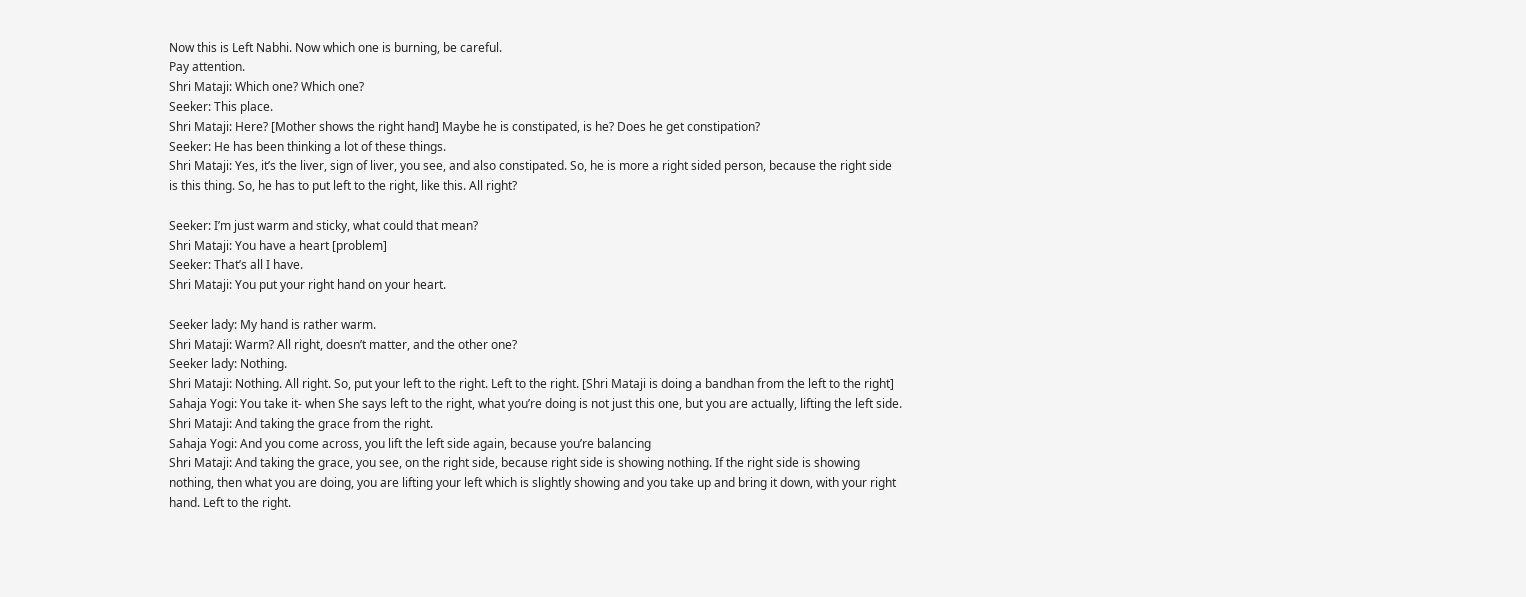Now this is Left Nabhi. Now which one is burning, be careful.
Pay attention.
Shri Mataji: Which one? Which one?
Seeker: This place.
Shri Mataji: Here? [Mother shows the right hand] Maybe he is constipated, is he? Does he get constipation?
Seeker: He has been thinking a lot of these things.
Shri Mataji: Yes, it’s the liver, sign of liver, you see, and also constipated. So, he is more a right sided person, because the right side is this thing. So, he has to put left to the right, like this. All right?

Seeker: I’m just warm and sticky, what could that mean?
Shri Mataji: You have a heart [problem]
Seeker: That’s all I have.
Shri Mataji: You put your right hand on your heart.

Seeker lady: My hand is rather warm.
Shri Mataji: Warm? All right, doesn’t matter, and the other one?
Seeker lady: Nothing.
Shri Mataji: Nothing. All right. So, put your left to the right. Left to the right. [Shri Mataji is doing a bandhan from the left to the right]
Sahaja Yogi: You take it- when She says left to the right, what you’re doing is not just this one, but you are actually, lifting the left side.
Shri Mataji: And taking the grace from the right.
Sahaja Yogi: And you come across, you lift the left side again, because you’re balancing
Shri Mataji: And taking the grace, you see, on the right side, because right side is showing nothing. If the right side is showing nothing, then what you are doing, you are lifting your left which is slightly showing and you take up and bring it down, with your right hand. Left to the right.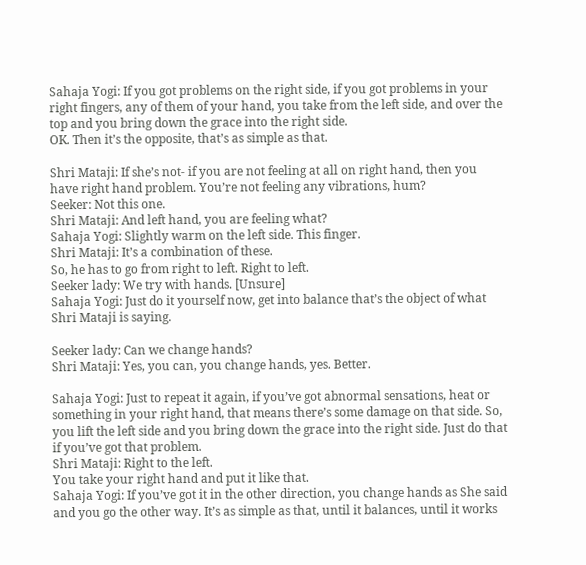Sahaja Yogi: If you got problems on the right side, if you got problems in your right fingers, any of them of your hand, you take from the left side, and over the top and you bring down the grace into the right side.
OK. Then it’s the opposite, that’s as simple as that.

Shri Mataji: If she’s not- if you are not feeling at all on right hand, then you have right hand problem. You’re not feeling any vibrations, hum?
Seeker: Not this one.
Shri Mataji: And left hand, you are feeling what?
Sahaja Yogi: Slightly warm on the left side. This finger.
Shri Mataji: It’s a combination of these.
So, he has to go from right to left. Right to left.
Seeker lady: We try with hands. [Unsure]
Sahaja Yogi: Just do it yourself now, get into balance that’s the object of what Shri Mataji is saying.

Seeker lady: Can we change hands?
Shri Mataji: Yes, you can, you change hands, yes. Better.

Sahaja Yogi: Just to repeat it again, if you’ve got abnormal sensations, heat or something in your right hand, that means there’s some damage on that side. So, you lift the left side and you bring down the grace into the right side. Just do that if you’ve got that problem.
Shri Mataji: Right to the left.
You take your right hand and put it like that.
Sahaja Yogi: If you’ve got it in the other direction, you change hands as She said and you go the other way. It’s as simple as that, until it balances, until it works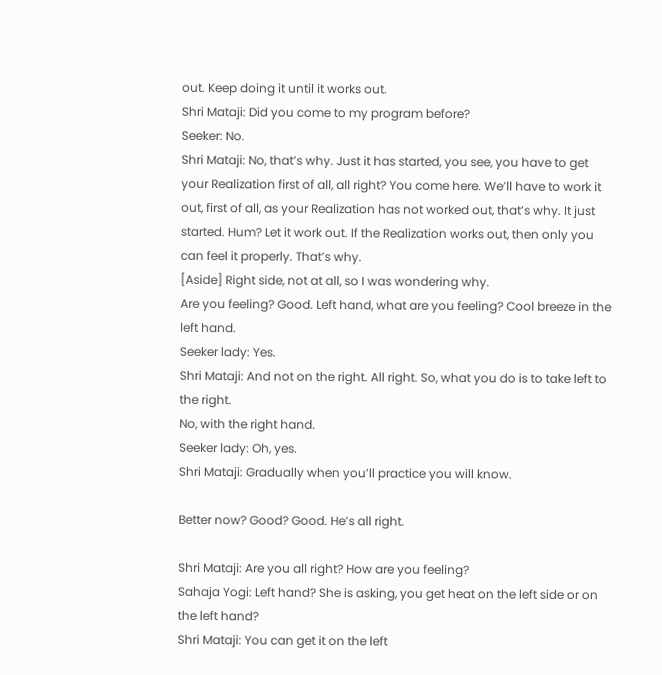out. Keep doing it until it works out.
Shri Mataji: Did you come to my program before?
Seeker: No.
Shri Mataji: No, that’s why. Just it has started, you see, you have to get your Realization first of all, all right? You come here. We’ll have to work it out, first of all, as your Realization has not worked out, that’s why. It just started. Hum? Let it work out. If the Realization works out, then only you can feel it properly. That’s why.
[Aside] Right side, not at all, so I was wondering why.
Are you feeling? Good. Left hand, what are you feeling? Cool breeze in the left hand.
Seeker lady: Yes.
Shri Mataji: And not on the right. All right. So, what you do is to take left to the right.
No, with the right hand.
Seeker lady: Oh, yes.
Shri Mataji: Gradually when you’ll practice you will know.

Better now? Good? Good. He’s all right.

Shri Mataji: Are you all right? How are you feeling?
Sahaja Yogi: Left hand? She is asking, you get heat on the left side or on the left hand?
Shri Mataji: You can get it on the left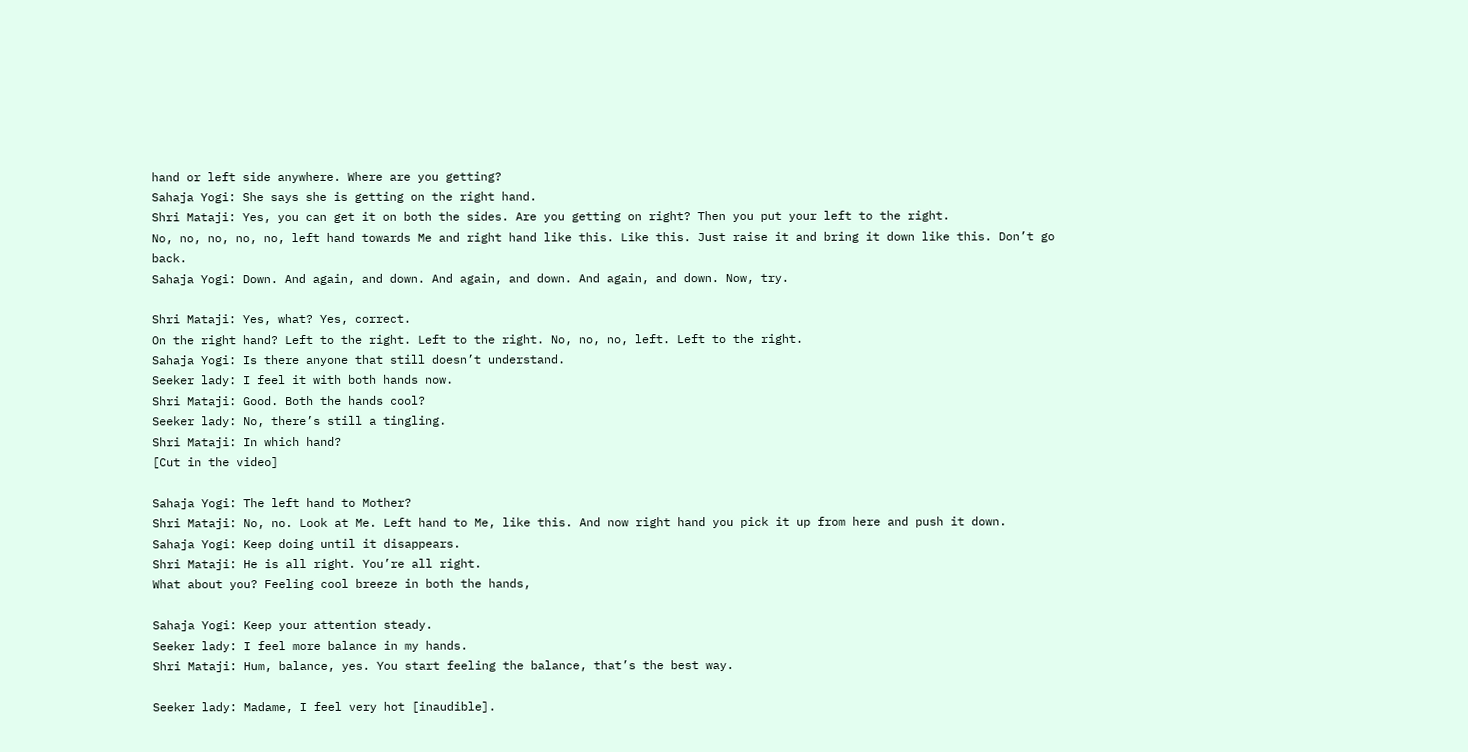hand or left side anywhere. Where are you getting?
Sahaja Yogi: She says she is getting on the right hand.
Shri Mataji: Yes, you can get it on both the sides. Are you getting on right? Then you put your left to the right.
No, no, no, no, no, left hand towards Me and right hand like this. Like this. Just raise it and bring it down like this. Don’t go back.
Sahaja Yogi: Down. And again, and down. And again, and down. And again, and down. Now, try.

Shri Mataji: Yes, what? Yes, correct.
On the right hand? Left to the right. Left to the right. No, no, no, left. Left to the right.
Sahaja Yogi: Is there anyone that still doesn’t understand.
Seeker lady: I feel it with both hands now.
Shri Mataji: Good. Both the hands cool?
Seeker lady: No, there’s still a tingling.
Shri Mataji: In which hand?
[Cut in the video]

Sahaja Yogi: The left hand to Mother?
Shri Mataji: No, no. Look at Me. Left hand to Me, like this. And now right hand you pick it up from here and push it down.
Sahaja Yogi: Keep doing until it disappears.
Shri Mataji: He is all right. You’re all right.
What about you? Feeling cool breeze in both the hands,

Sahaja Yogi: Keep your attention steady.
Seeker lady: I feel more balance in my hands.
Shri Mataji: Hum, balance, yes. You start feeling the balance, that’s the best way.

Seeker lady: Madame, I feel very hot [inaudible].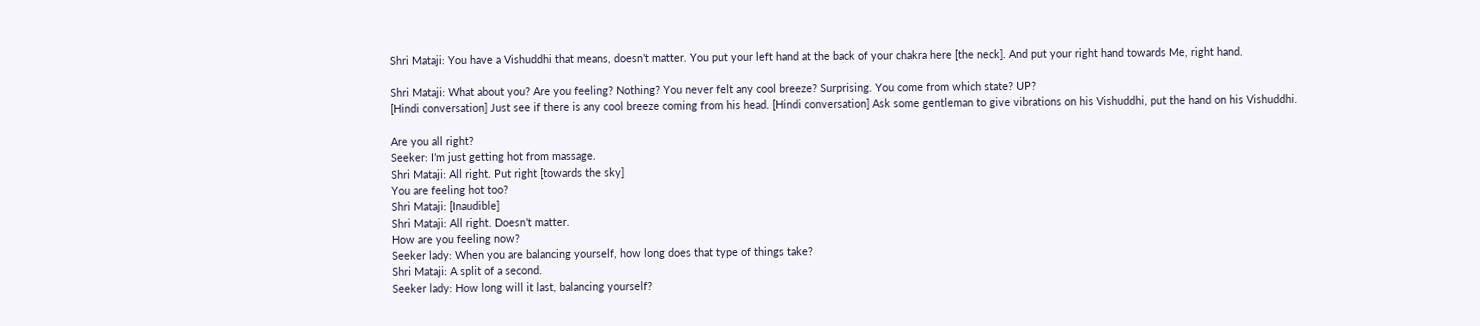Shri Mataji: You have a Vishuddhi that means, doesn’t matter. You put your left hand at the back of your chakra here [the neck]. And put your right hand towards Me, right hand.

Shri Mataji: What about you? Are you feeling? Nothing? You never felt any cool breeze? Surprising. You come from which state? UP?
[Hindi conversation] Just see if there is any cool breeze coming from his head. [Hindi conversation] Ask some gentleman to give vibrations on his Vishuddhi, put the hand on his Vishuddhi.

Are you all right?
Seeker: I’m just getting hot from massage.
Shri Mataji: All right. Put right [towards the sky]
You are feeling hot too?
Shri Mataji: [Inaudible]
Shri Mataji: All right. Doesn’t matter.
How are you feeling now?
Seeker lady: When you are balancing yourself, how long does that type of things take?
Shri Mataji: A split of a second.
Seeker lady: How long will it last, balancing yourself?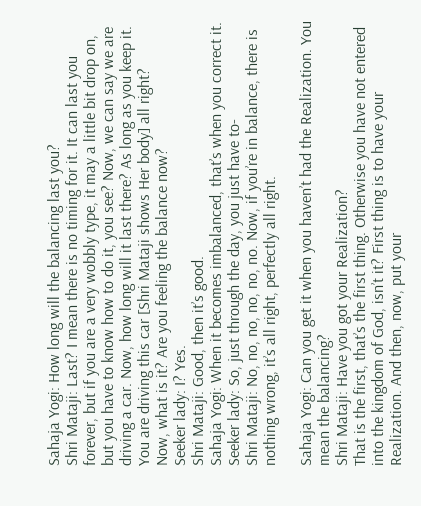Sahaja Yogi: How long will the balancing last you?
Shri Mataji: Last? I mean there is no timing for it. It can last you forever, but if you are a very wobbly type, it may a little bit drop on, but you have to know how to do it, you see? Now, we can say we are driving a car. Now, how long will it last there? As long as you keep it. You are driving this car [Shri Mataji shows Her body] all right?
Now, what is it? Are you feeling the balance now?
Seeker lady: I? Yes.
Shri Mataji: Good, then it’s good.
Sahaja Yogi: When it becomes imbalanced, that’s when you correct it.
Seeker lady: So, just through the day, you just have to-
Shri Mataji: No, no, no, no, no, no. Now, if you’re in balance, there is nothing wrong, it’s all right, perfectly all right.

Sahaja Yogi: Can you get it when you haven’t had the Realization. You mean the balancing?
Shri Mataji: Have you got your Realization?
That is the first, that’s the first thing. Otherwise you have not entered into the kingdom of God, isn’t it? First thing is to have your Realization. And then, now, put your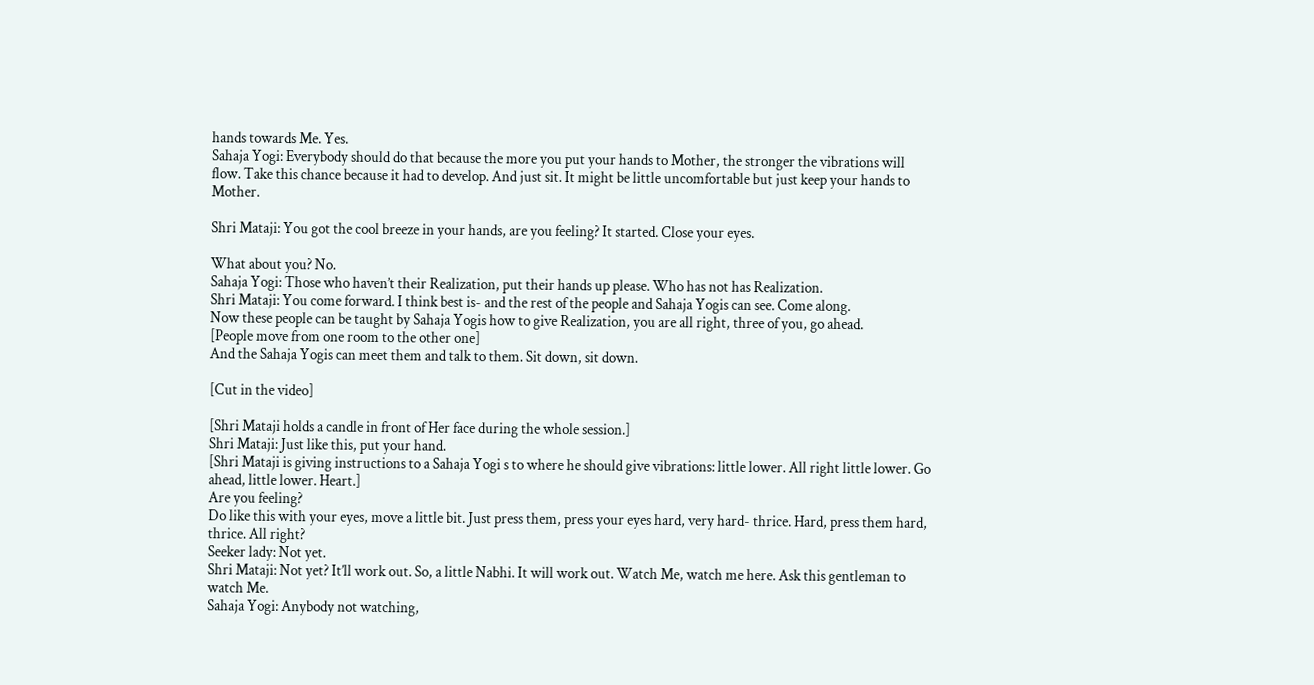hands towards Me. Yes.
Sahaja Yogi: Everybody should do that because the more you put your hands to Mother, the stronger the vibrations will flow. Take this chance because it had to develop. And just sit. It might be little uncomfortable but just keep your hands to Mother.

Shri Mataji: You got the cool breeze in your hands, are you feeling? It started. Close your eyes.

What about you? No.
Sahaja Yogi: Those who haven’t their Realization, put their hands up please. Who has not has Realization.
Shri Mataji: You come forward. I think best is- and the rest of the people and Sahaja Yogis can see. Come along.
Now these people can be taught by Sahaja Yogis how to give Realization, you are all right, three of you, go ahead.
[People move from one room to the other one]
And the Sahaja Yogis can meet them and talk to them. Sit down, sit down.

[Cut in the video]

[Shri Mataji holds a candle in front of Her face during the whole session.]
Shri Mataji: Just like this, put your hand.
[Shri Mataji is giving instructions to a Sahaja Yogi s to where he should give vibrations: little lower. All right little lower. Go ahead, little lower. Heart.]
Are you feeling?
Do like this with your eyes, move a little bit. Just press them, press your eyes hard, very hard- thrice. Hard, press them hard, thrice. All right?
Seeker lady: Not yet.
Shri Mataji: Not yet? It’ll work out. So, a little Nabhi. It will work out. Watch Me, watch me here. Ask this gentleman to watch Me.
Sahaja Yogi: Anybody not watching,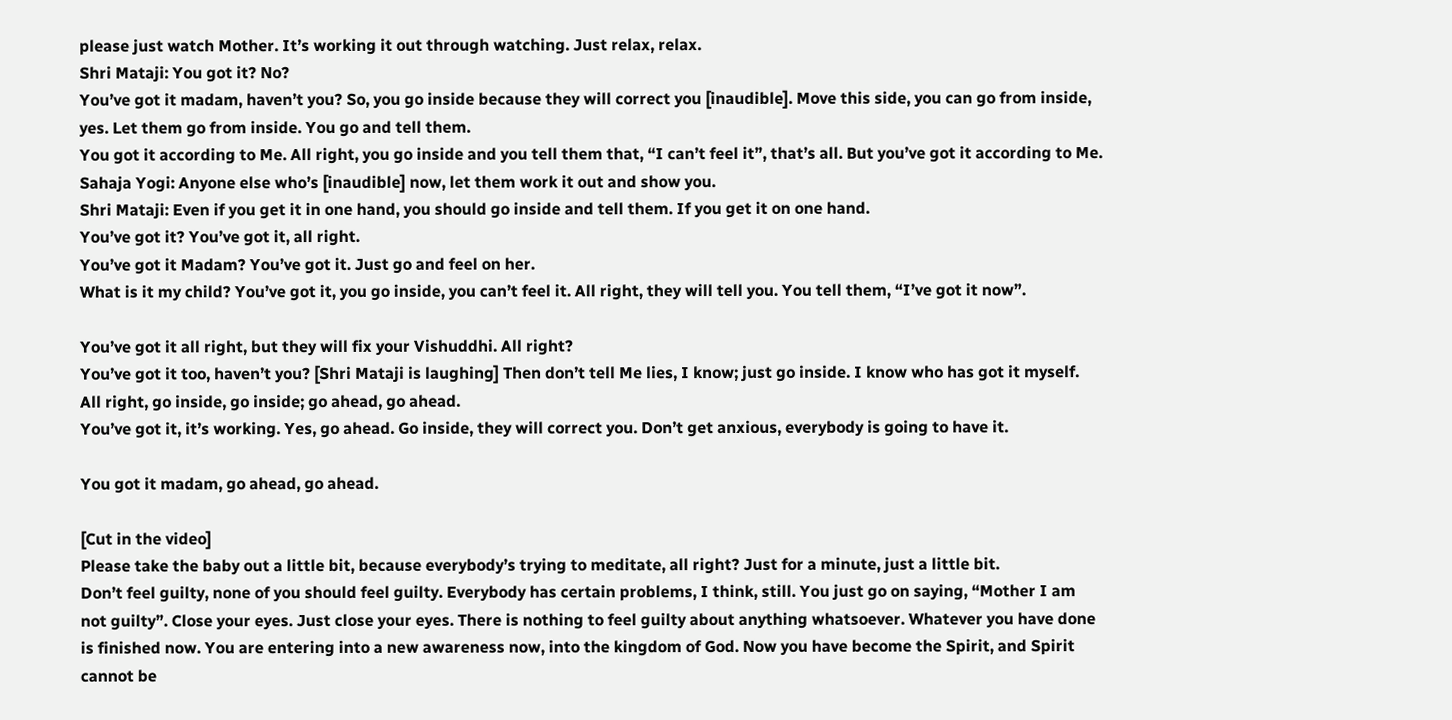please just watch Mother. It’s working it out through watching. Just relax, relax.
Shri Mataji: You got it? No?
You’ve got it madam, haven’t you? So, you go inside because they will correct you [inaudible]. Move this side, you can go from inside, yes. Let them go from inside. You go and tell them.
You got it according to Me. All right, you go inside and you tell them that, “I can’t feel it”, that’s all. But you’ve got it according to Me.
Sahaja Yogi: Anyone else who’s [inaudible] now, let them work it out and show you.
Shri Mataji: Even if you get it in one hand, you should go inside and tell them. If you get it on one hand.
You’ve got it? You’ve got it, all right.
You’ve got it Madam? You’ve got it. Just go and feel on her.
What is it my child? You’ve got it, you go inside, you can’t feel it. All right, they will tell you. You tell them, “I’ve got it now”.

You’ve got it all right, but they will fix your Vishuddhi. All right?
You’ve got it too, haven’t you? [Shri Mataji is laughing] Then don’t tell Me lies, I know; just go inside. I know who has got it myself.
All right, go inside, go inside; go ahead, go ahead.
You’ve got it, it’s working. Yes, go ahead. Go inside, they will correct you. Don’t get anxious, everybody is going to have it.

You got it madam, go ahead, go ahead.

[Cut in the video]
Please take the baby out a little bit, because everybody’s trying to meditate, all right? Just for a minute, just a little bit.
Don’t feel guilty, none of you should feel guilty. Everybody has certain problems, I think, still. You just go on saying, “Mother I am not guilty”. Close your eyes. Just close your eyes. There is nothing to feel guilty about anything whatsoever. Whatever you have done is finished now. You are entering into a new awareness now, into the kingdom of God. Now you have become the Spirit, and Spirit cannot be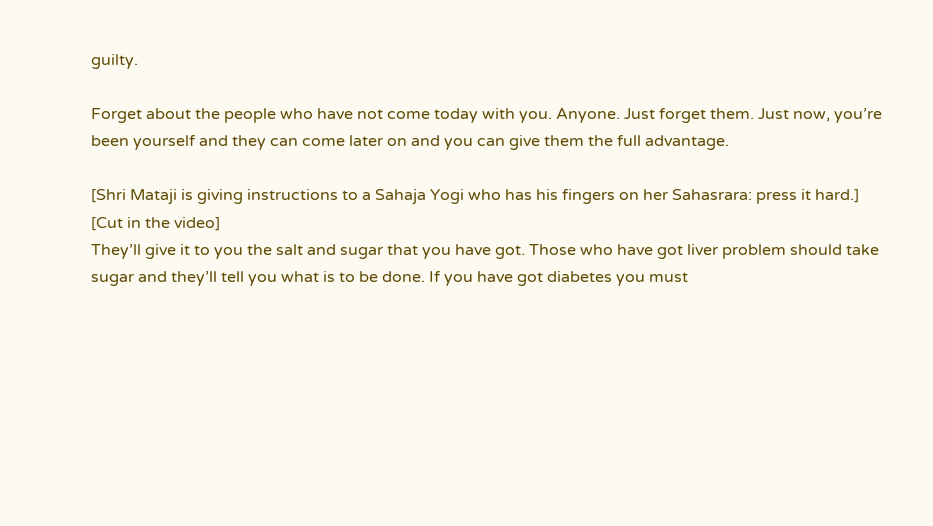guilty.

Forget about the people who have not come today with you. Anyone. Just forget them. Just now, you’re been yourself and they can come later on and you can give them the full advantage.

[Shri Mataji is giving instructions to a Sahaja Yogi who has his fingers on her Sahasrara: press it hard.]
[Cut in the video]
They’ll give it to you the salt and sugar that you have got. Those who have got liver problem should take sugar and they’ll tell you what is to be done. If you have got diabetes you must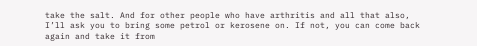take the salt. And for other people who have arthritis and all that also, I’ll ask you to bring some petrol or kerosene on. If not, you can come back again and take it from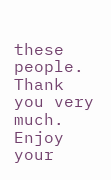these people.
Thank you very much. Enjoy your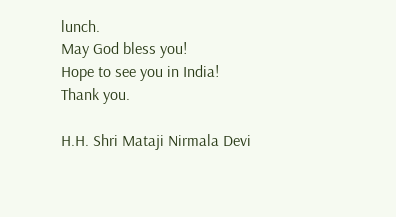lunch.
May God bless you!
Hope to see you in India!
Thank you.

H.H. Shri Mataji Nirmala Devi